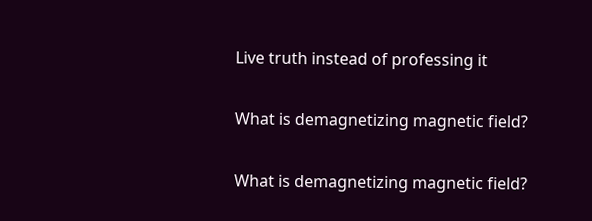Live truth instead of professing it

What is demagnetizing magnetic field?

What is demagnetizing magnetic field?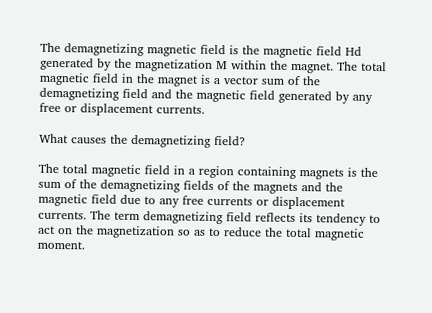The demagnetizing magnetic field is the magnetic field Hd generated by the magnetization M within the magnet. The total magnetic field in the magnet is a vector sum of the demagnetizing field and the magnetic field generated by any free or displacement currents.

What causes the demagnetizing field?

The total magnetic field in a region containing magnets is the sum of the demagnetizing fields of the magnets and the magnetic field due to any free currents or displacement currents. The term demagnetizing field reflects its tendency to act on the magnetization so as to reduce the total magnetic moment.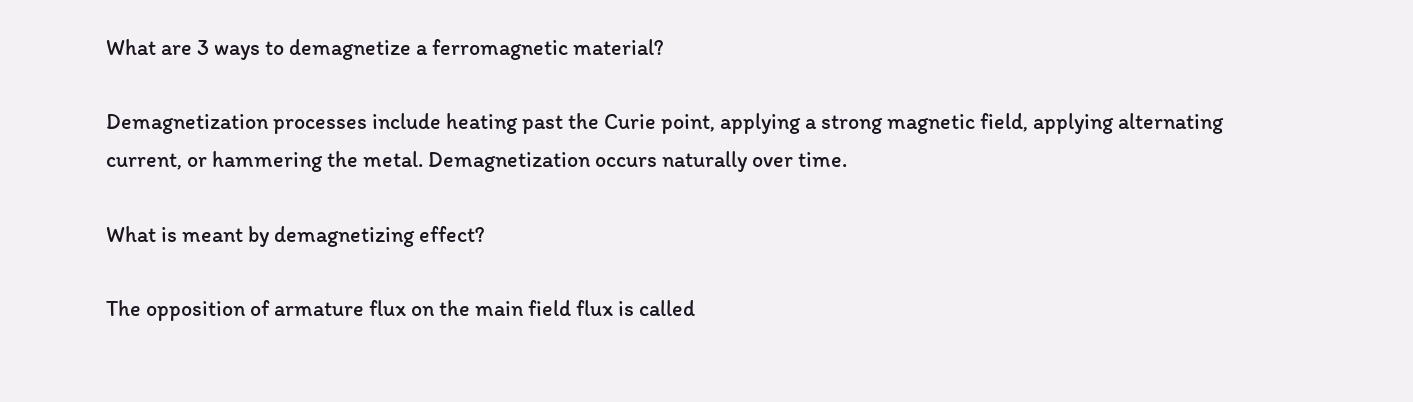What are 3 ways to demagnetize a ferromagnetic material?

Demagnetization processes include heating past the Curie point, applying a strong magnetic field, applying alternating current, or hammering the metal. Demagnetization occurs naturally over time.

What is meant by demagnetizing effect?

The opposition of armature flux on the main field flux is called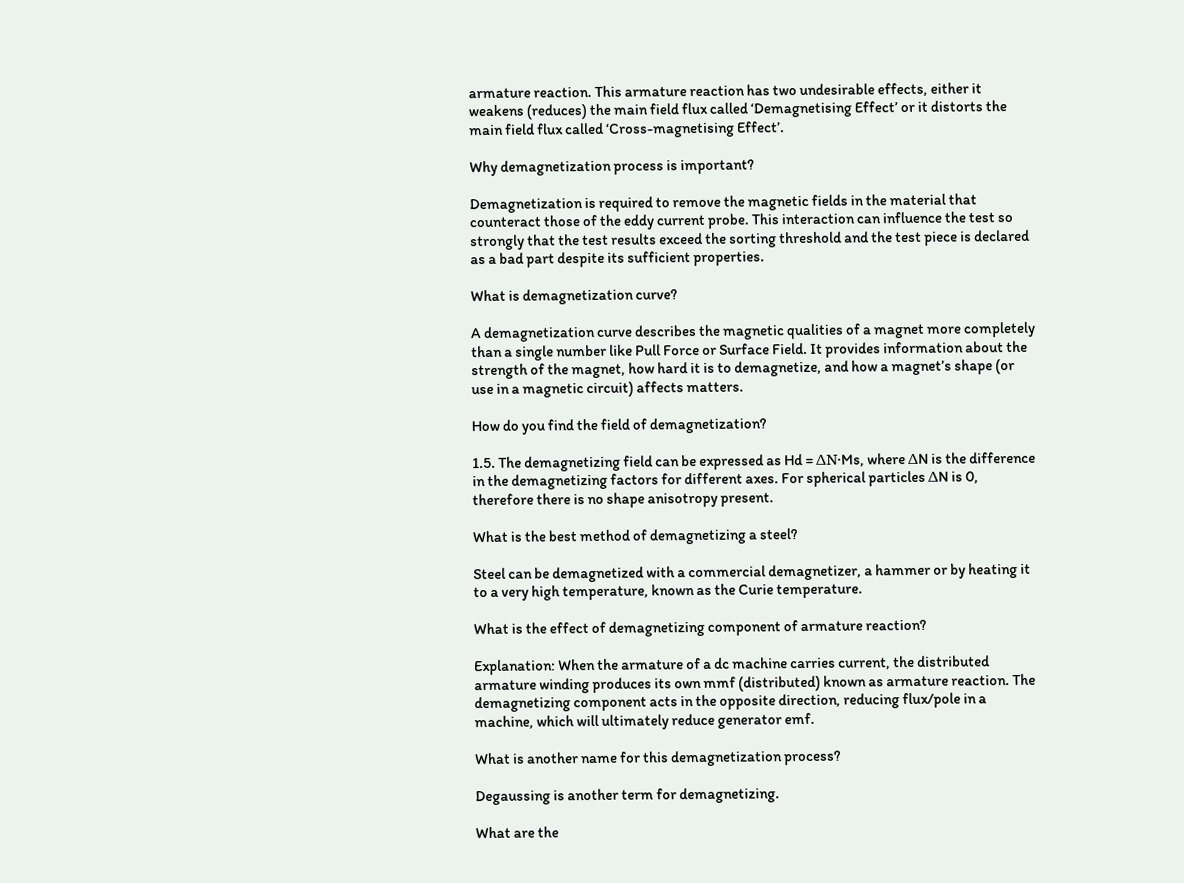armature reaction. This armature reaction has two undesirable effects, either it weakens (reduces) the main field flux called ‘Demagnetising Effect’ or it distorts the main field flux called ‘Cross-magnetising Effect’.

Why demagnetization process is important?

Demagnetization is required to remove the magnetic fields in the material that counteract those of the eddy current probe. This interaction can influence the test so strongly that the test results exceed the sorting threshold and the test piece is declared as a bad part despite its sufficient properties.

What is demagnetization curve?

A demagnetization curve describes the magnetic qualities of a magnet more completely than a single number like Pull Force or Surface Field. It provides information about the strength of the magnet, how hard it is to demagnetize, and how a magnet’s shape (or use in a magnetic circuit) affects matters.

How do you find the field of demagnetization?

1.5. The demagnetizing field can be expressed as Hd = ΔN·Ms, where ΔN is the difference in the demagnetizing factors for different axes. For spherical particles ΔN is 0, therefore there is no shape anisotropy present.

What is the best method of demagnetizing a steel?

Steel can be demagnetized with a commercial demagnetizer, a hammer or by heating it to a very high temperature, known as the Curie temperature.

What is the effect of demagnetizing component of armature reaction?

Explanation: When the armature of a dc machine carries current, the distributed armature winding produces its own mmf (distributed) known as armature reaction. The demagnetizing component acts in the opposite direction, reducing flux/pole in a machine, which will ultimately reduce generator emf.

What is another name for this demagnetization process?

Degaussing is another term for demagnetizing.

What are the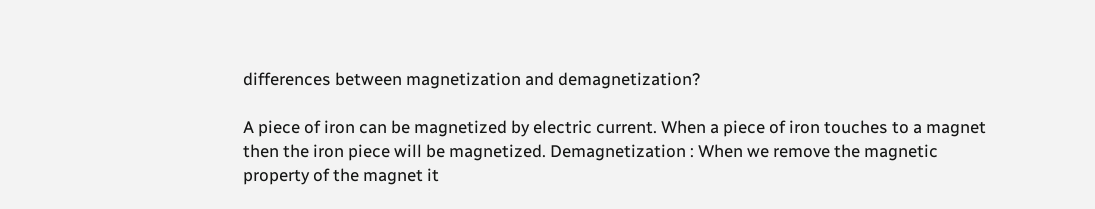differences between magnetization and demagnetization?

A piece of iron can be magnetized by electric current. When a piece of iron touches to a magnet then the iron piece will be magnetized. Demagnetization : When we remove the magnetic property of the magnet it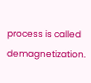process is called demagnetization.